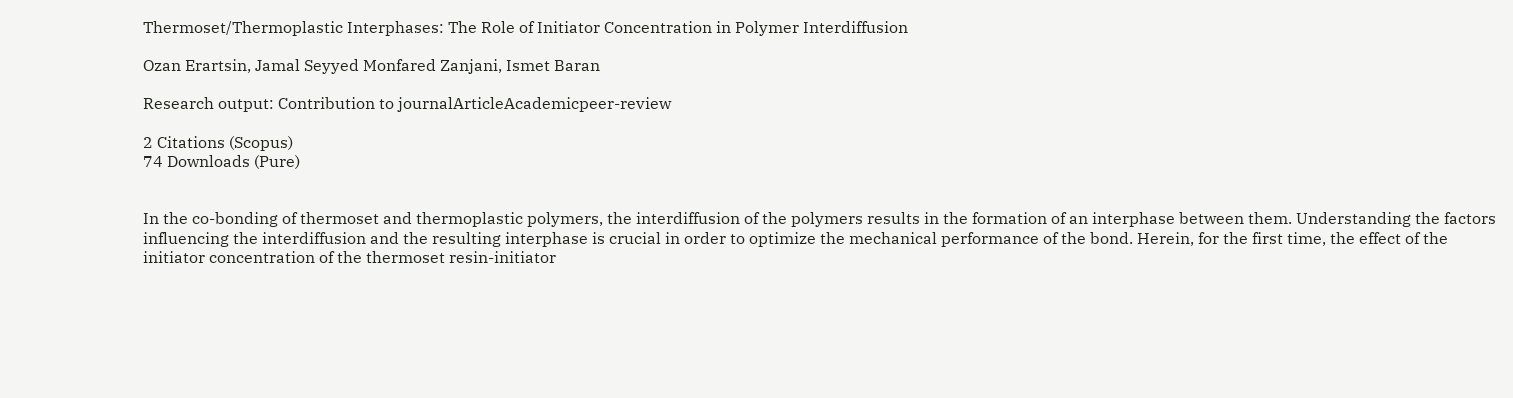Thermoset/Thermoplastic Interphases: The Role of Initiator Concentration in Polymer Interdiffusion

Ozan Erartsin, Jamal Seyyed Monfared Zanjani, Ismet Baran

Research output: Contribution to journalArticleAcademicpeer-review

2 Citations (Scopus)
74 Downloads (Pure)


In the co-bonding of thermoset and thermoplastic polymers, the interdiffusion of the polymers results in the formation of an interphase between them. Understanding the factors influencing the interdiffusion and the resulting interphase is crucial in order to optimize the mechanical performance of the bond. Herein, for the first time, the effect of the initiator concentration of the thermoset resin-initiator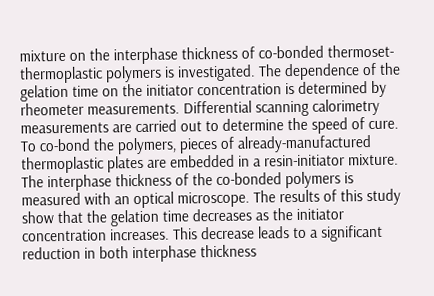mixture on the interphase thickness of co-bonded thermoset-thermoplastic polymers is investigated. The dependence of the gelation time on the initiator concentration is determined by rheometer measurements. Differential scanning calorimetry measurements are carried out to determine the speed of cure. To co-bond the polymers, pieces of already-manufactured thermoplastic plates are embedded in a resin-initiator mixture. The interphase thickness of the co-bonded polymers is measured with an optical microscope. The results of this study show that the gelation time decreases as the initiator concentration increases. This decrease leads to a significant reduction in both interphase thickness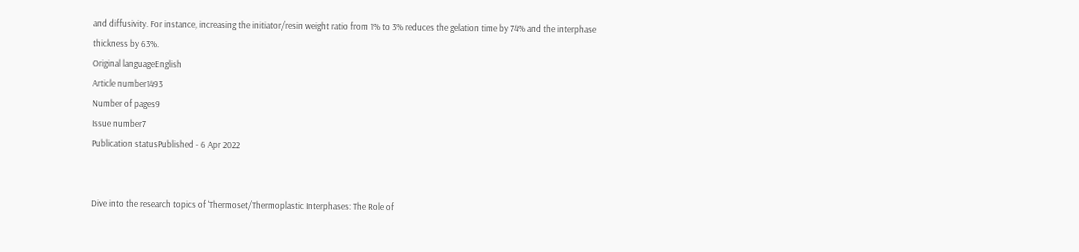and diffusivity. For instance, increasing the initiator/resin weight ratio from 1% to 3% reduces the gelation time by 74% and the interphase thickness by 63%.
Original languageEnglish
Article number1493
Number of pages9
Issue number7
Publication statusPublished - 6 Apr 2022


Dive into the research topics of 'Thermoset/Thermoplastic Interphases: The Role of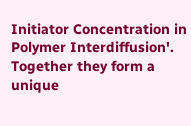Initiator Concentration in Polymer Interdiffusion'. Together they form a unique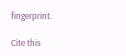fingerprint.

Cite this